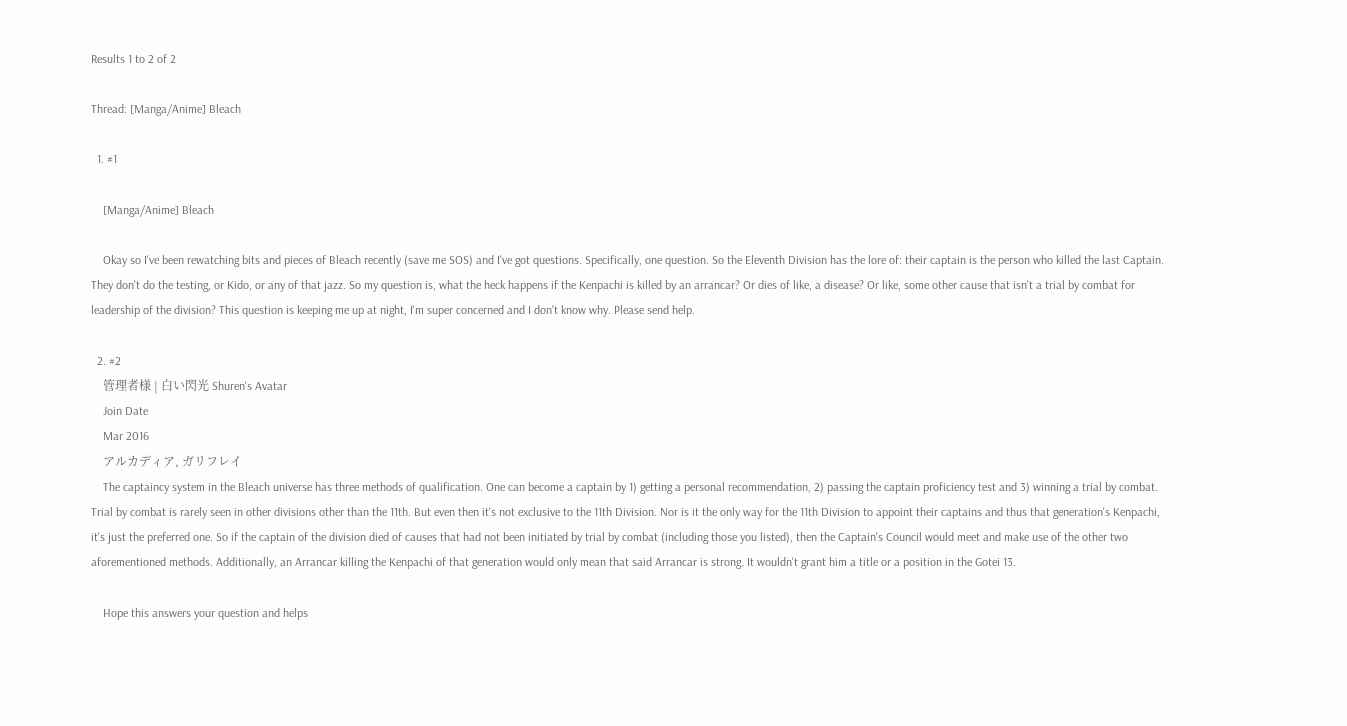Results 1 to 2 of 2

Thread: [Manga/Anime] Bleach

  1. #1

    [Manga/Anime] Bleach

    Okay so I've been rewatching bits and pieces of Bleach recently (save me SOS) and I've got questions. Specifically, one question. So the Eleventh Division has the lore of: their captain is the person who killed the last Captain. They don't do the testing, or Kido, or any of that jazz. So my question is, what the heck happens if the Kenpachi is killed by an arrancar? Or dies of like, a disease? Or like, some other cause that isn't a trial by combat for leadership of the division? This question is keeping me up at night, I'm super concerned and I don't know why. Please send help.

  2. #2
    管理者様 | 白い閃光 Shuren's Avatar
    Join Date
    Mar 2016
    アルカディア, ガリフレイ
    The captaincy system in the Bleach universe has three methods of qualification. One can become a captain by 1) getting a personal recommendation, 2) passing the captain proficiency test and 3) winning a trial by combat. Trial by combat is rarely seen in other divisions other than the 11th. But even then it's not exclusive to the 11th Division. Nor is it the only way for the 11th Division to appoint their captains and thus that generation's Kenpachi, it's just the preferred one. So if the captain of the division died of causes that had not been initiated by trial by combat (including those you listed), then the Captain's Council would meet and make use of the other two aforementioned methods. Additionally, an Arrancar killing the Kenpachi of that generation would only mean that said Arrancar is strong. It wouldn't grant him a title or a position in the Gotei 13.

    Hope this answers your question and helps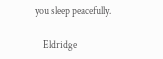you sleep peacefully.

    Eldridge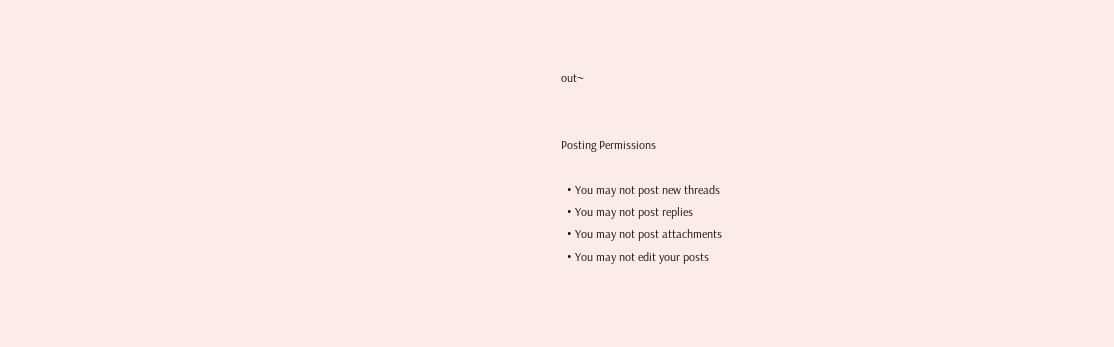out~


Posting Permissions

  • You may not post new threads
  • You may not post replies
  • You may not post attachments
  • You may not edit your posts